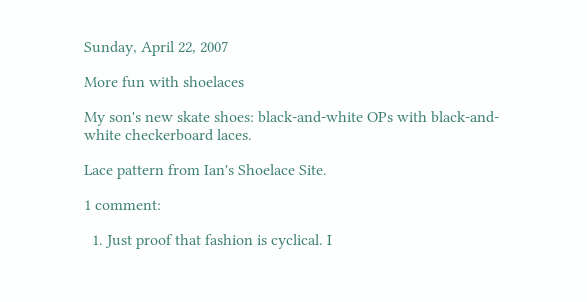Sunday, April 22, 2007

More fun with shoelaces

My son's new skate shoes: black-and-white OPs with black-and-white checkerboard laces.

Lace pattern from Ian's Shoelace Site.

1 comment:

  1. Just proof that fashion is cyclical. I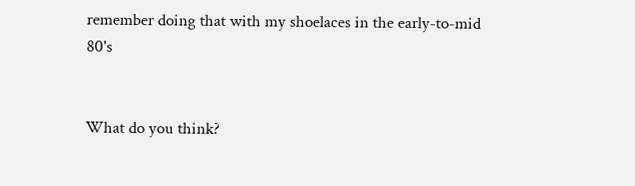remember doing that with my shoelaces in the early-to-mid 80's


What do you think?